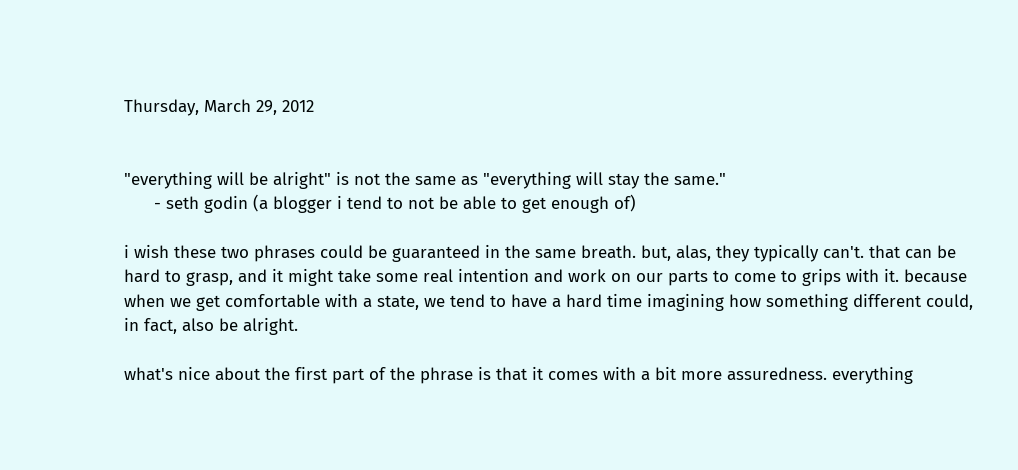Thursday, March 29, 2012


"everything will be alright" is not the same as "everything will stay the same."
      - seth godin (a blogger i tend to not be able to get enough of)

i wish these two phrases could be guaranteed in the same breath. but, alas, they typically can't. that can be hard to grasp, and it might take some real intention and work on our parts to come to grips with it. because when we get comfortable with a state, we tend to have a hard time imagining how something different could, in fact, also be alright.

what's nice about the first part of the phrase is that it comes with a bit more assuredness. everything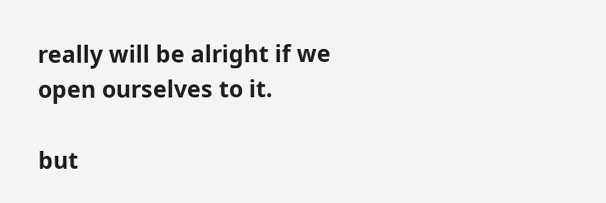really will be alright if we open ourselves to it.

but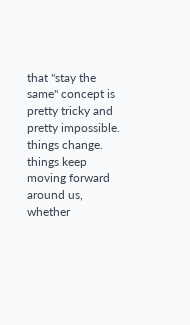that "stay the same" concept is pretty tricky and pretty impossible. things change. things keep moving forward around us, whether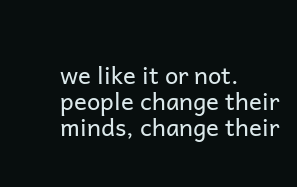we like it or not. people change their minds, change their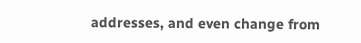addresses, and even change from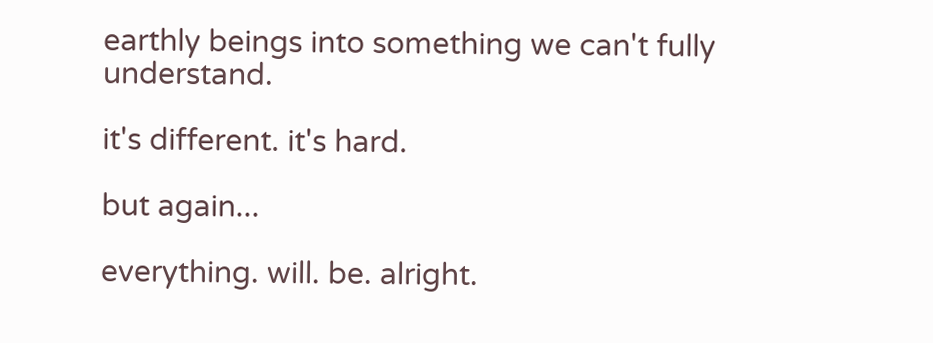earthly beings into something we can't fully understand.

it's different. it's hard.

but again...

everything. will. be. alright.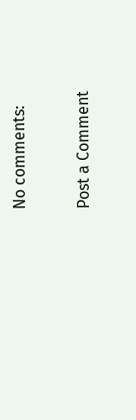No comments:

Post a Comment